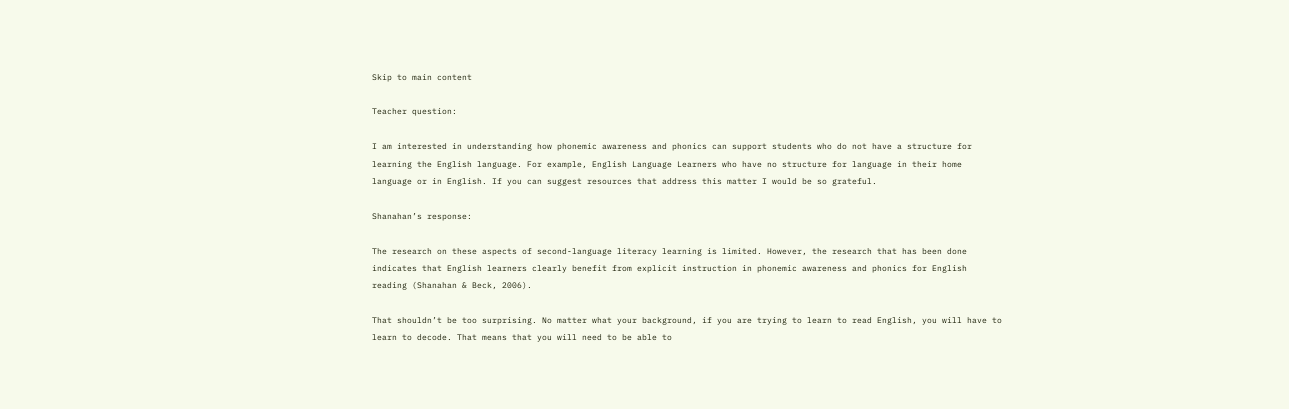Skip to main content

Teacher question:

I am interested in understanding how phonemic awareness and phonics can support students who do not have a structure for learning the English language. For example, English Language Learners who have no structure for language in their home language or in English. If you can suggest resources that address this matter I would be so grateful.

Shanahan’s response:

The research on these aspects of second-language literacy learning is limited. However, the research that has been done indicates that English learners clearly benefit from explicit instruction in phonemic awareness and phonics for English reading (Shanahan & Beck, 2006).

That shouldn’t be too surprising. No matter what your background, if you are trying to learn to read English, you will have to learn to decode. That means that you will need to be able to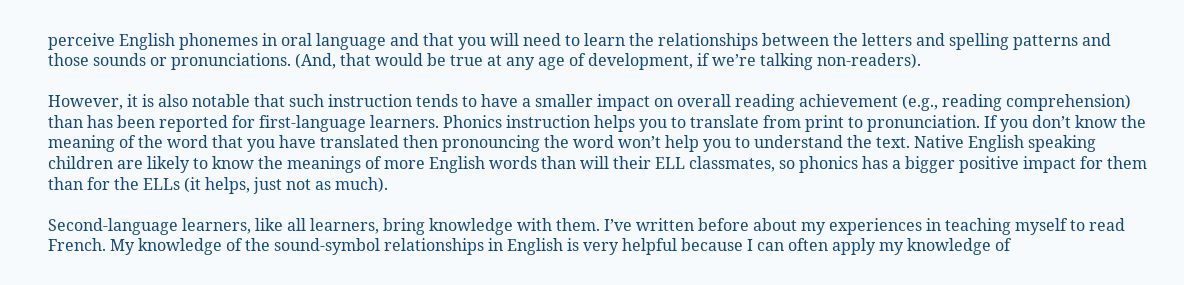perceive English phonemes in oral language and that you will need to learn the relationships between the letters and spelling patterns and those sounds or pronunciations. (And, that would be true at any age of development, if we’re talking non-readers).

However, it is also notable that such instruction tends to have a smaller impact on overall reading achievement (e.g., reading comprehension) than has been reported for first-language learners. Phonics instruction helps you to translate from print to pronunciation. If you don’t know the meaning of the word that you have translated then pronouncing the word won’t help you to understand the text. Native English speaking children are likely to know the meanings of more English words than will their ELL classmates, so phonics has a bigger positive impact for them than for the ELLs (it helps, just not as much).

Second-language learners, like all learners, bring knowledge with them. I’ve written before about my experiences in teaching myself to read French. My knowledge of the sound-symbol relationships in English is very helpful because I can often apply my knowledge of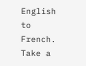English to French. Take a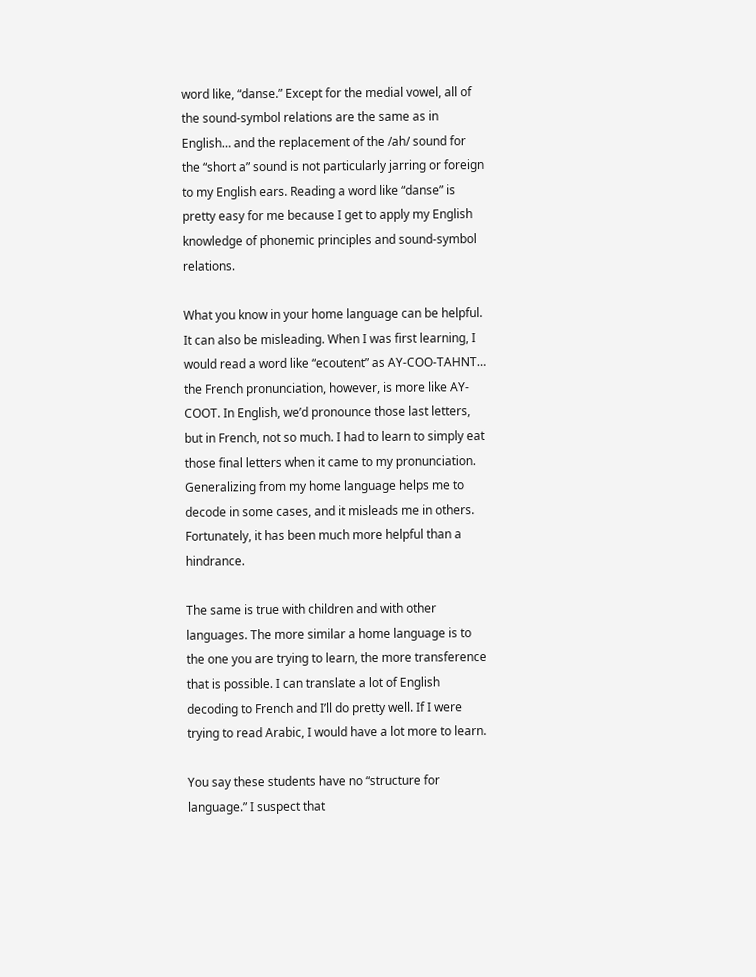word like, “danse.” Except for the medial vowel, all of the sound-symbol relations are the same as in English… and the replacement of the /ah/ sound for the “short a” sound is not particularly jarring or foreign to my English ears. Reading a word like “danse” is pretty easy for me because I get to apply my English knowledge of phonemic principles and sound-symbol relations.

What you know in your home language can be helpful. It can also be misleading. When I was first learning, I would read a word like “ecoutent” as AY-COO-TAHNT… the French pronunciation, however, is more like AY-COOT. In English, we’d pronounce those last letters, but in French, not so much. I had to learn to simply eat those final letters when it came to my pronunciation. Generalizing from my home language helps me to decode in some cases, and it misleads me in others. Fortunately, it has been much more helpful than a hindrance.

The same is true with children and with other languages. The more similar a home language is to the one you are trying to learn, the more transference that is possible. I can translate a lot of English decoding to French and I’ll do pretty well. If I were trying to read Arabic, I would have a lot more to learn.

You say these students have no “structure for language.” I suspect that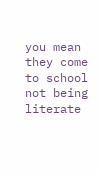you mean they come to school not being literate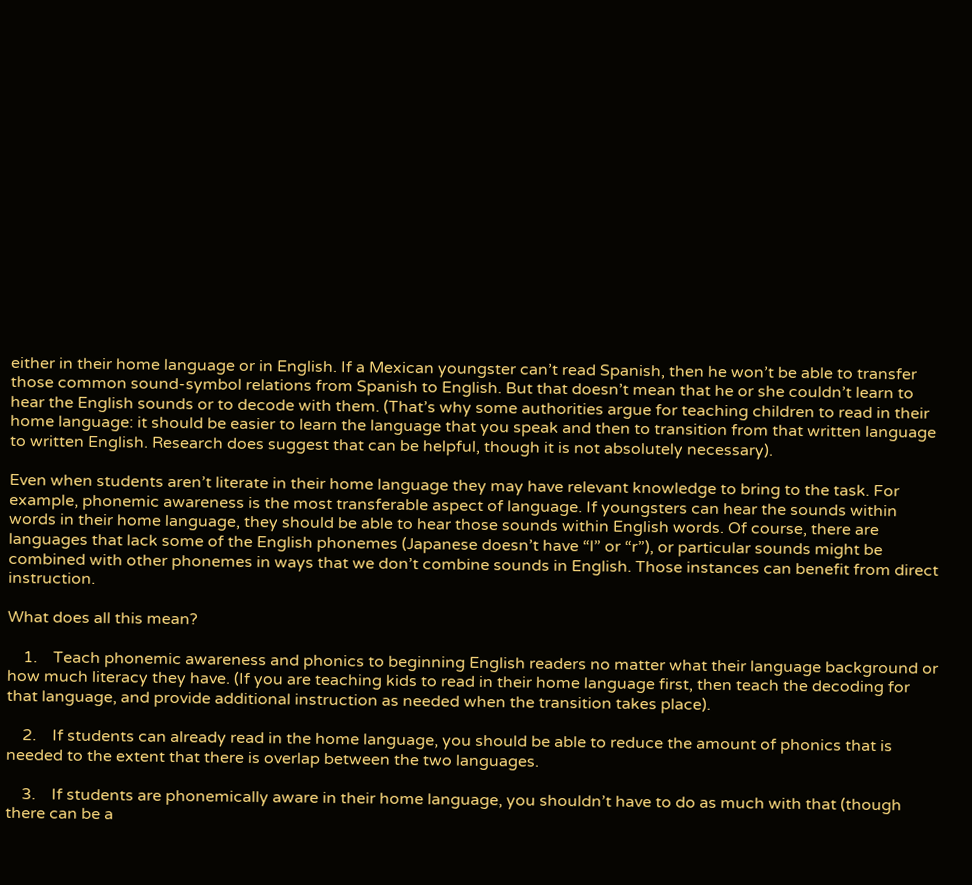either in their home language or in English. If a Mexican youngster can’t read Spanish, then he won’t be able to transfer those common sound-symbol relations from Spanish to English. But that doesn’t mean that he or she couldn’t learn to hear the English sounds or to decode with them. (That’s why some authorities argue for teaching children to read in their home language: it should be easier to learn the language that you speak and then to transition from that written language to written English. Research does suggest that can be helpful, though it is not absolutely necessary).

Even when students aren’t literate in their home language they may have relevant knowledge to bring to the task. For example, phonemic awareness is the most transferable aspect of language. If youngsters can hear the sounds within words in their home language, they should be able to hear those sounds within English words. Of course, there are languages that lack some of the English phonemes (Japanese doesn’t have “l” or “r”), or particular sounds might be combined with other phonemes in ways that we don’t combine sounds in English. Those instances can benefit from direct instruction.

What does all this mean?

    1.    Teach phonemic awareness and phonics to beginning English readers no matter what their language background or how much literacy they have. (If you are teaching kids to read in their home language first, then teach the decoding for that language, and provide additional instruction as needed when the transition takes place).

    2.    If students can already read in the home language, you should be able to reduce the amount of phonics that is needed to the extent that there is overlap between the two languages.

    3.    If students are phonemically aware in their home language, you shouldn’t have to do as much with that (though there can be a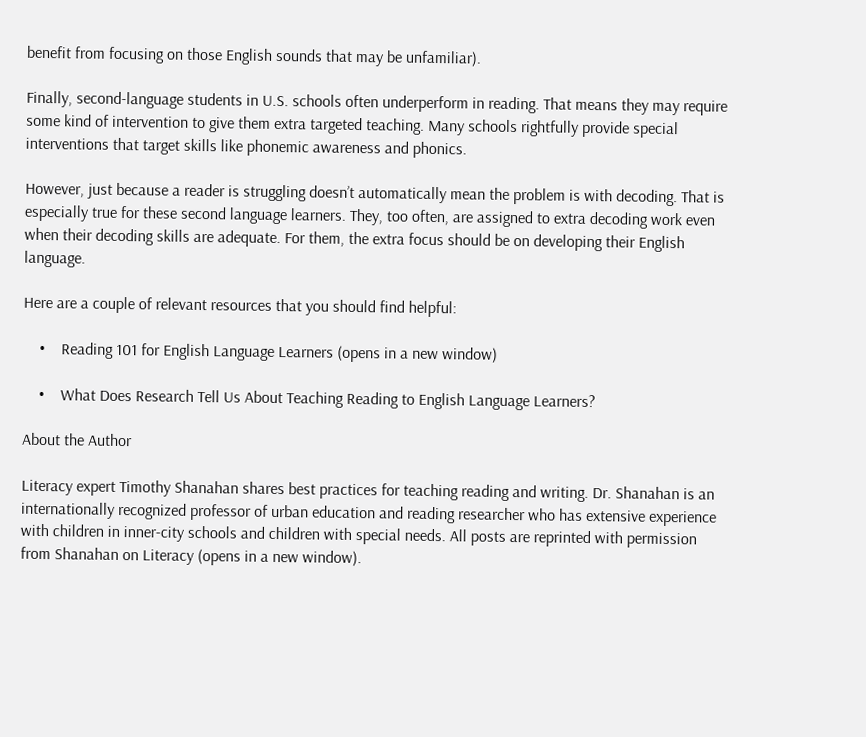benefit from focusing on those English sounds that may be unfamiliar).

Finally, second-language students in U.S. schools often underperform in reading. That means they may require some kind of intervention to give them extra targeted teaching. Many schools rightfully provide special interventions that target skills like phonemic awareness and phonics.

However, just because a reader is struggling doesn’t automatically mean the problem is with decoding. That is especially true for these second language learners. They, too often, are assigned to extra decoding work even when their decoding skills are adequate. For them, the extra focus should be on developing their English language.

Here are a couple of relevant resources that you should find helpful:

    •    Reading 101 for English Language Learners (opens in a new window)

    •    What Does Research Tell Us About Teaching Reading to English Language Learners?

About the Author

Literacy expert Timothy Shanahan shares best practices for teaching reading and writing. Dr. Shanahan is an internationally recognized professor of urban education and reading researcher who has extensive experience with children in inner-city schools and children with special needs. All posts are reprinted with permission from Shanahan on Literacy (opens in a new window).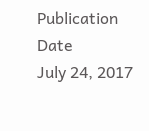Publication Date
July 24, 2017